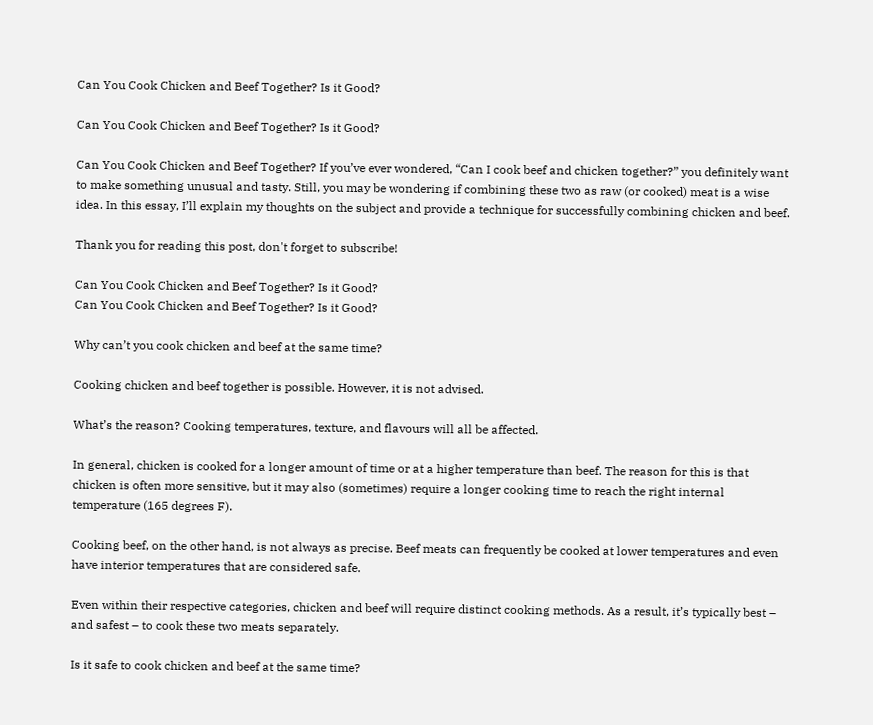Can You Cook Chicken and Beef Together? Is it Good?

Can You Cook Chicken and Beef Together? Is it Good?

Can You Cook Chicken and Beef Together? If you’ve ever wondered, “Can I cook beef and chicken together?” you definitely want to make something unusual and tasty. Still, you may be wondering if combining these two as raw (or cooked) meat is a wise idea. In this essay, I’ll explain my thoughts on the subject and provide a technique for successfully combining chicken and beef.

Thank you for reading this post, don't forget to subscribe!

Can You Cook Chicken and Beef Together? Is it Good?
Can You Cook Chicken and Beef Together? Is it Good?

Why can’t you cook chicken and beef at the same time?

Cooking chicken and beef together is possible. However, it is not advised.

What’s the reason? Cooking temperatures, texture, and flavours will all be affected.

In general, chicken is cooked for a longer amount of time or at a higher temperature than beef. The reason for this is that chicken is often more sensitive, but it may also (sometimes) require a longer cooking time to reach the right internal temperature (165 degrees F).

Cooking beef, on the other hand, is not always as precise. Beef meats can frequently be cooked at lower temperatures and even have interior temperatures that are considered safe.

Even within their respective categories, chicken and beef will require distinct cooking methods. As a result, it’s typically best – and safest – to cook these two meats separately.

Is it safe to cook chicken and beef at the same time?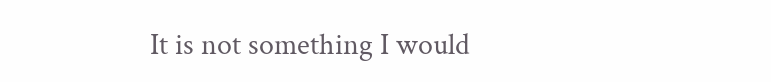It is not something I would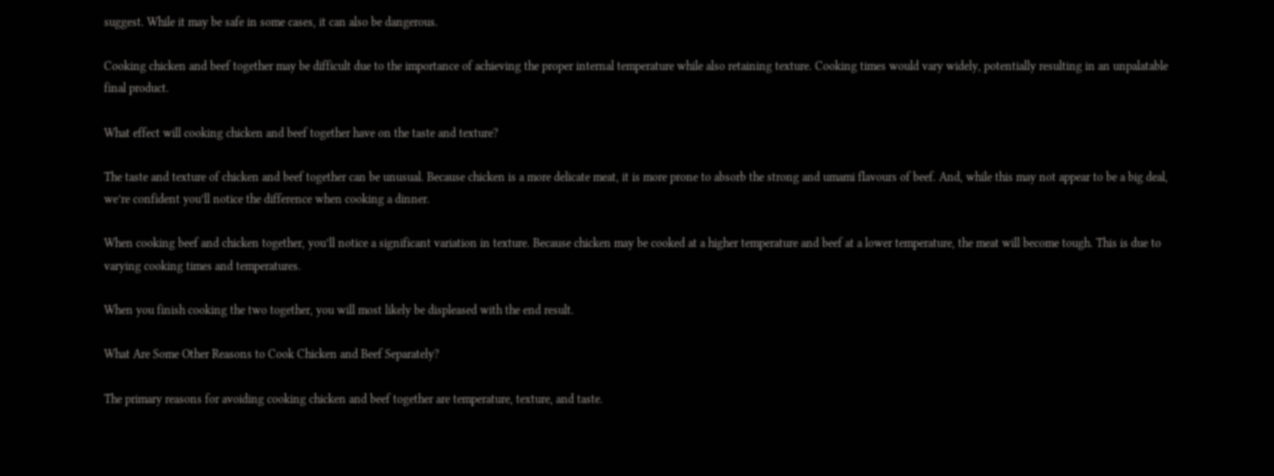suggest. While it may be safe in some cases, it can also be dangerous.

Cooking chicken and beef together may be difficult due to the importance of achieving the proper internal temperature while also retaining texture. Cooking times would vary widely, potentially resulting in an unpalatable final product.

What effect will cooking chicken and beef together have on the taste and texture?

The taste and texture of chicken and beef together can be unusual. Because chicken is a more delicate meat, it is more prone to absorb the strong and umami flavours of beef. And, while this may not appear to be a big deal, we’re confident you’ll notice the difference when cooking a dinner.

When cooking beef and chicken together, you’ll notice a significant variation in texture. Because chicken may be cooked at a higher temperature and beef at a lower temperature, the meat will become tough. This is due to varying cooking times and temperatures.

When you finish cooking the two together, you will most likely be displeased with the end result.

What Are Some Other Reasons to Cook Chicken and Beef Separately?

The primary reasons for avoiding cooking chicken and beef together are temperature, texture, and taste.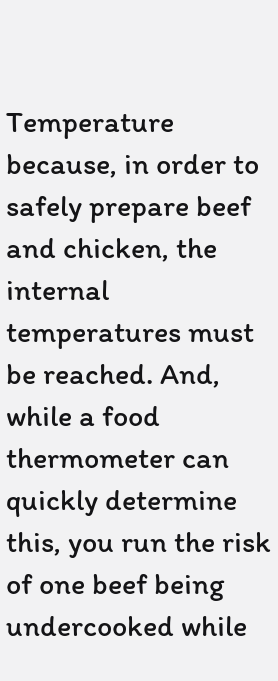Temperature because, in order to safely prepare beef and chicken, the internal temperatures must be reached. And, while a food thermometer can quickly determine this, you run the risk of one beef being undercooked while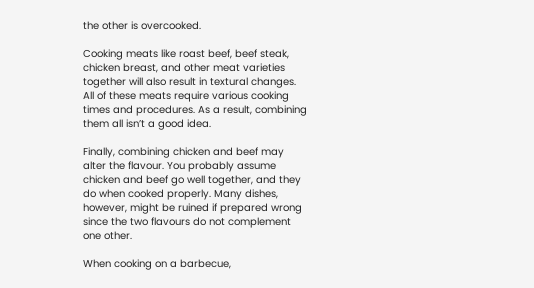the other is overcooked.

Cooking meats like roast beef, beef steak, chicken breast, and other meat varieties together will also result in textural changes. All of these meats require various cooking times and procedures. As a result, combining them all isn’t a good idea.

Finally, combining chicken and beef may alter the flavour. You probably assume chicken and beef go well together, and they do when cooked properly. Many dishes, however, might be ruined if prepared wrong since the two flavours do not complement one other.

When cooking on a barbecue,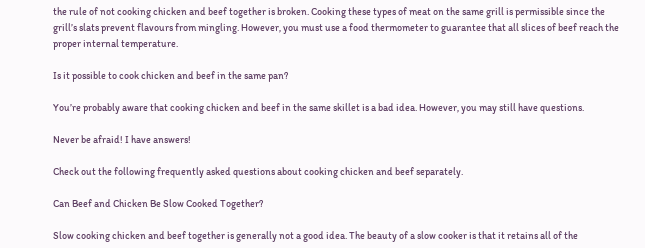the rule of not cooking chicken and beef together is broken. Cooking these types of meat on the same grill is permissible since the grill’s slats prevent flavours from mingling. However, you must use a food thermometer to guarantee that all slices of beef reach the proper internal temperature.

Is it possible to cook chicken and beef in the same pan?

You’re probably aware that cooking chicken and beef in the same skillet is a bad idea. However, you may still have questions.

Never be afraid! I have answers!

Check out the following frequently asked questions about cooking chicken and beef separately.

Can Beef and Chicken Be Slow Cooked Together?

Slow cooking chicken and beef together is generally not a good idea. The beauty of a slow cooker is that it retains all of the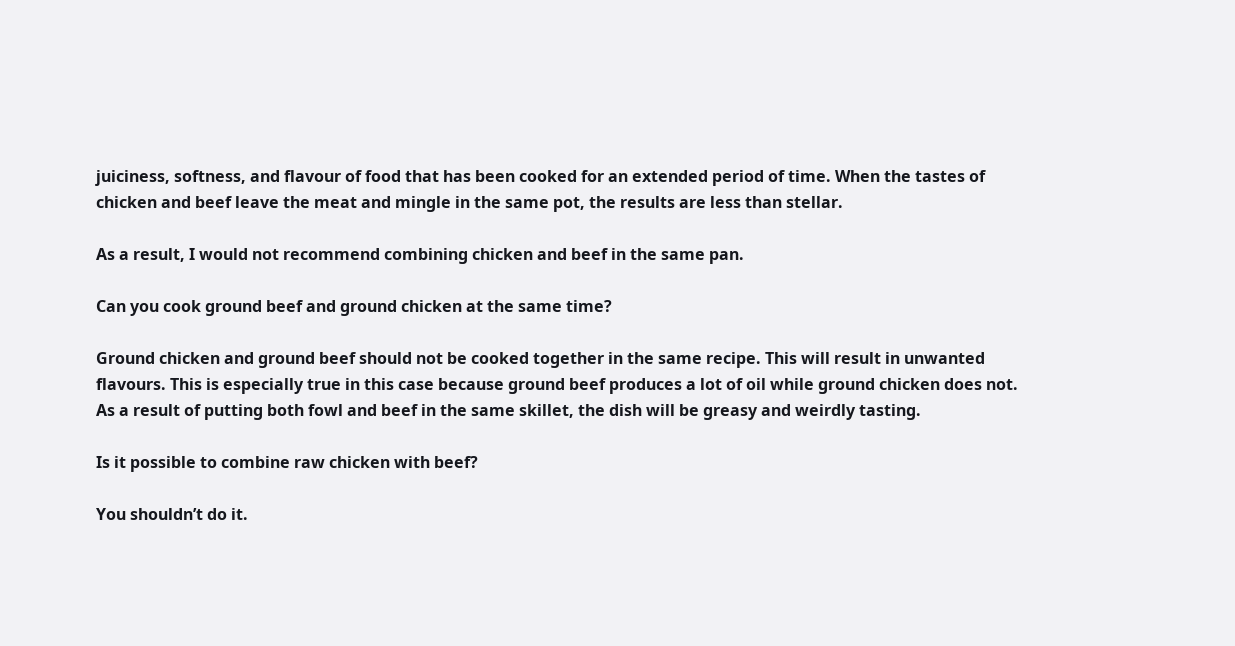juiciness, softness, and flavour of food that has been cooked for an extended period of time. When the tastes of chicken and beef leave the meat and mingle in the same pot, the results are less than stellar.

As a result, I would not recommend combining chicken and beef in the same pan.

Can you cook ground beef and ground chicken at the same time?

Ground chicken and ground beef should not be cooked together in the same recipe. This will result in unwanted flavours. This is especially true in this case because ground beef produces a lot of oil while ground chicken does not. As a result of putting both fowl and beef in the same skillet, the dish will be greasy and weirdly tasting.

Is it possible to combine raw chicken with beef?

You shouldn’t do it.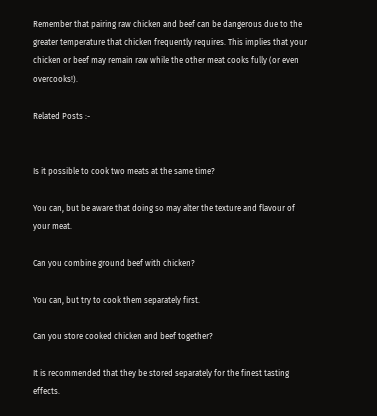Remember that pairing raw chicken and beef can be dangerous due to the greater temperature that chicken frequently requires. This implies that your chicken or beef may remain raw while the other meat cooks fully (or even overcooks!).

Related Posts :-


Is it possible to cook two meats at the same time?

You can, but be aware that doing so may alter the texture and flavour of your meat.

Can you combine ground beef with chicken?

You can, but try to cook them separately first.

Can you store cooked chicken and beef together?

It is recommended that they be stored separately for the finest tasting effects.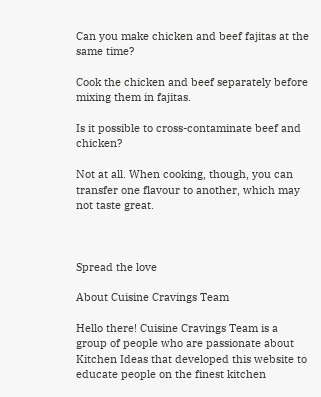Can you make chicken and beef fajitas at the same time?

Cook the chicken and beef separately before mixing them in fajitas.

Is it possible to cross-contaminate beef and chicken?

Not at all. When cooking, though, you can transfer one flavour to another, which may not taste great.



Spread the love

About Cuisine Cravings Team

Hello there! Cuisine Cravings Team is a group of people who are passionate about Kitchen Ideas that developed this website to educate people on the finest kitchen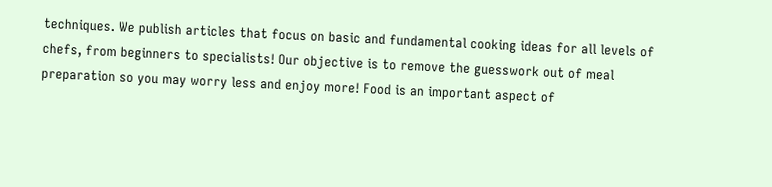techniques. We publish articles that focus on basic and fundamental cooking ideas for all levels of chefs, from beginners to specialists! Our objective is to remove the guesswork out of meal preparation so you may worry less and enjoy more! Food is an important aspect of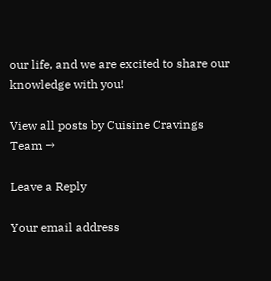our life, and we are excited to share our knowledge with you!

View all posts by Cuisine Cravings Team →

Leave a Reply

Your email address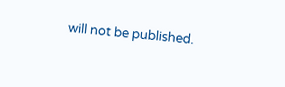will not be published.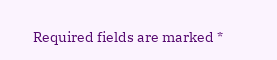Required fields are marked *